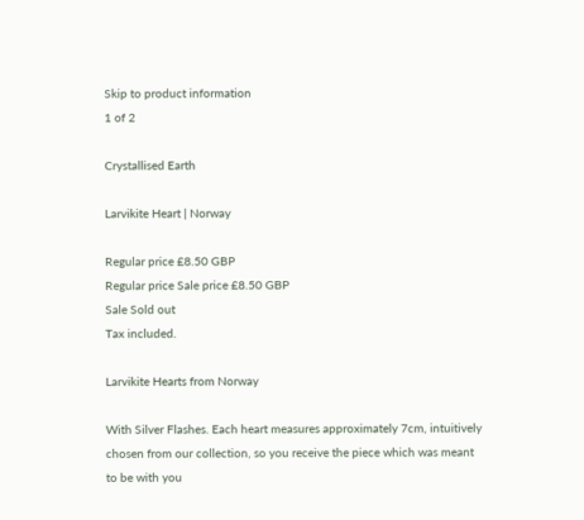Skip to product information
1 of 2

Crystallised Earth

Larvikite Heart | Norway

Regular price £8.50 GBP
Regular price Sale price £8.50 GBP
Sale Sold out
Tax included.

Larvikite Hearts from Norway

With Silver Flashes. Each heart measures approximately 7cm, intuitively chosen from our collection, so you receive the piece which was meant to be with you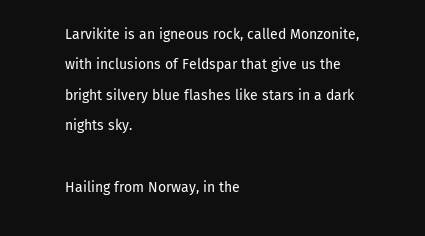Larvikite is an igneous rock, called Monzonite, with inclusions of Feldspar that give us the bright silvery blue flashes like stars in a dark nights sky.

Hailing from Norway, in the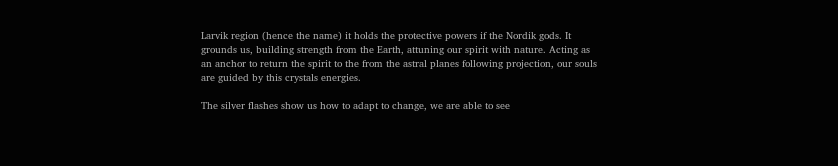Larvik region (hence the name) it holds the protective powers if the Nordik gods. It grounds us, building strength from the Earth, attuning our spirit with nature. Acting as an anchor to return the spirit to the from the astral planes following projection, our souls are guided by this crystals energies.

The silver flashes show us how to adapt to change, we are able to see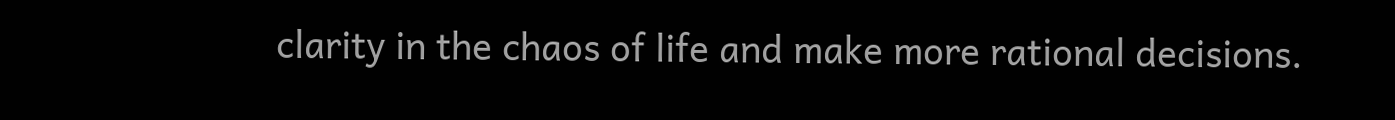clarity in the chaos of life and make more rational decisions.